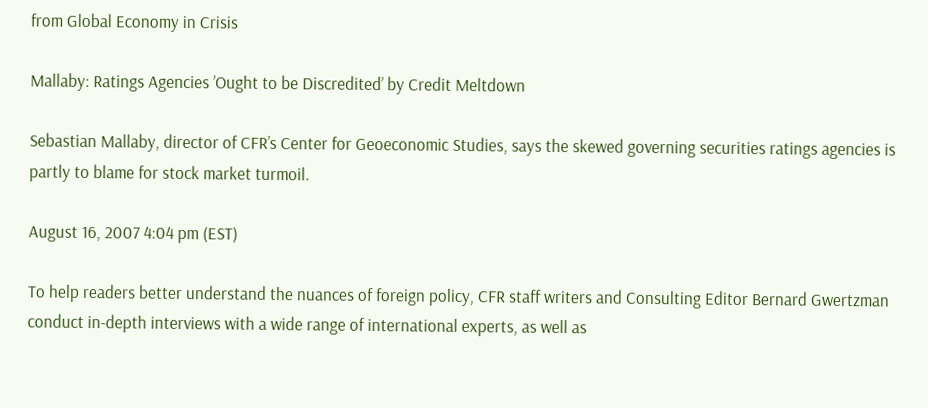from Global Economy in Crisis

Mallaby: Ratings Agencies ’Ought to be Discredited’ by Credit Meltdown

Sebastian Mallaby, director of CFR’s Center for Geoeconomic Studies, says the skewed governing securities ratings agencies is partly to blame for stock market turmoil.

August 16, 2007 4:04 pm (EST)

To help readers better understand the nuances of foreign policy, CFR staff writers and Consulting Editor Bernard Gwertzman conduct in-depth interviews with a wide range of international experts, as well as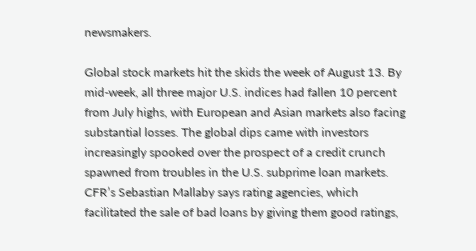newsmakers.

Global stock markets hit the skids the week of August 13. By mid-week, all three major U.S. indices had fallen 10 percent from July highs, with European and Asian markets also facing substantial losses. The global dips came with investors increasingly spooked over the prospect of a credit crunch spawned from troubles in the U.S. subprime loan markets. CFR’s Sebastian Mallaby says rating agencies, which facilitated the sale of bad loans by giving them good ratings,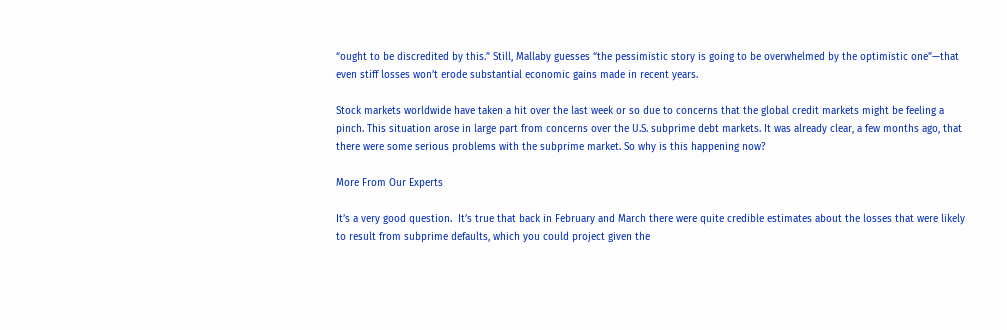“ought to be discredited by this.” Still, Mallaby guesses “the pessimistic story is going to be overwhelmed by the optimistic one”—that even stiff losses won’t erode substantial economic gains made in recent years.

Stock markets worldwide have taken a hit over the last week or so due to concerns that the global credit markets might be feeling a pinch. This situation arose in large part from concerns over the U.S. subprime debt markets. It was already clear, a few months ago, that there were some serious problems with the subprime market. So why is this happening now?

More From Our Experts

It’s a very good question.  It’s true that back in February and March there were quite credible estimates about the losses that were likely to result from subprime defaults, which you could project given the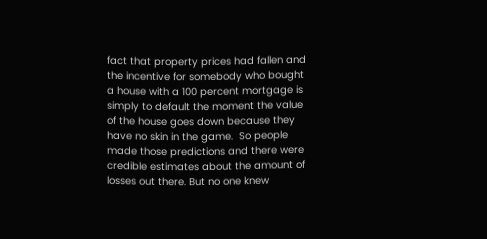fact that property prices had fallen and the incentive for somebody who bought a house with a 100 percent mortgage is simply to default the moment the value of the house goes down because they have no skin in the game.  So people made those predictions and there were credible estimates about the amount of losses out there. But no one knew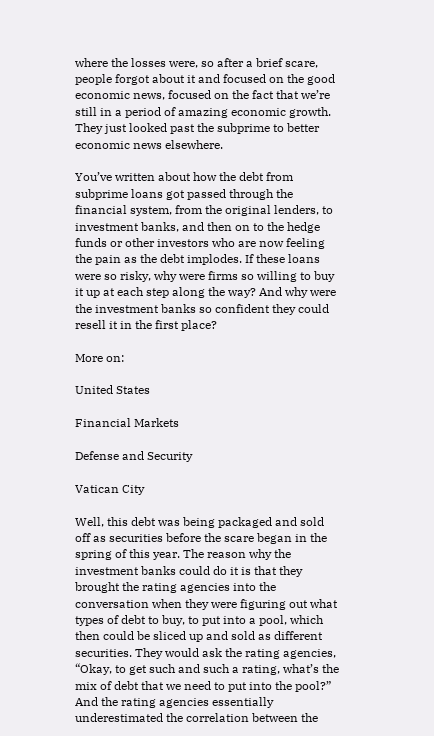where the losses were, so after a brief scare, people forgot about it and focused on the good economic news, focused on the fact that we’re still in a period of amazing economic growth. They just looked past the subprime to better economic news elsewhere.

You’ve written about how the debt from subprime loans got passed through the financial system, from the original lenders, to investment banks, and then on to the hedge funds or other investors who are now feeling the pain as the debt implodes. If these loans were so risky, why were firms so willing to buy it up at each step along the way? And why were the investment banks so confident they could resell it in the first place?

More on:

United States

Financial Markets

Defense and Security

Vatican City

Well, this debt was being packaged and sold off as securities before the scare began in the spring of this year. The reason why the investment banks could do it is that they brought the rating agencies into the conversation when they were figuring out what types of debt to buy, to put into a pool, which then could be sliced up and sold as different securities. They would ask the rating agencies, “Okay, to get such and such a rating, what’s the mix of debt that we need to put into the pool?” And the rating agencies essentially underestimated the correlation between the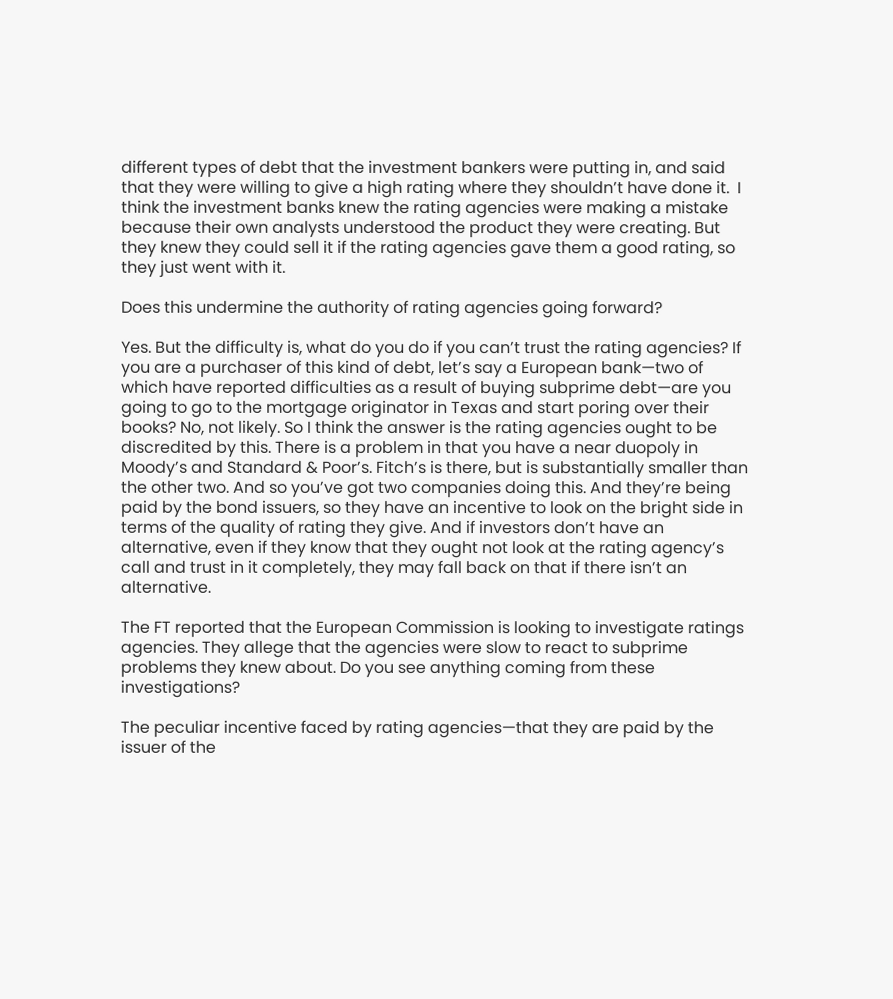different types of debt that the investment bankers were putting in, and said that they were willing to give a high rating where they shouldn’t have done it.  I think the investment banks knew the rating agencies were making a mistake because their own analysts understood the product they were creating. But they knew they could sell it if the rating agencies gave them a good rating, so they just went with it.

Does this undermine the authority of rating agencies going forward?

Yes. But the difficulty is, what do you do if you can’t trust the rating agencies? If you are a purchaser of this kind of debt, let’s say a European bank—two of which have reported difficulties as a result of buying subprime debt—are you going to go to the mortgage originator in Texas and start poring over their books? No, not likely. So I think the answer is the rating agencies ought to be discredited by this. There is a problem in that you have a near duopoly in Moody’s and Standard & Poor’s. Fitch’s is there, but is substantially smaller than the other two. And so you’ve got two companies doing this. And they’re being paid by the bond issuers, so they have an incentive to look on the bright side in terms of the quality of rating they give. And if investors don’t have an alternative, even if they know that they ought not look at the rating agency’s call and trust in it completely, they may fall back on that if there isn’t an alternative.

The FT reported that the European Commission is looking to investigate ratings agencies. They allege that the agencies were slow to react to subprime problems they knew about. Do you see anything coming from these investigations?

The peculiar incentive faced by rating agencies—that they are paid by the issuer of the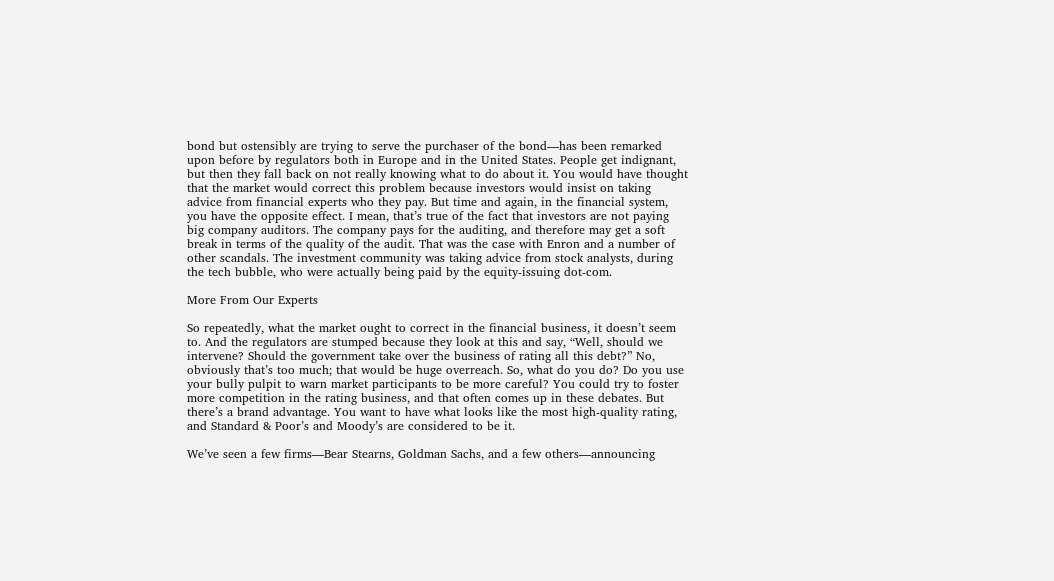bond but ostensibly are trying to serve the purchaser of the bond—has been remarked upon before by regulators both in Europe and in the United States. People get indignant, but then they fall back on not really knowing what to do about it. You would have thought that the market would correct this problem because investors would insist on taking advice from financial experts who they pay. But time and again, in the financial system, you have the opposite effect. I mean, that’s true of the fact that investors are not paying big company auditors. The company pays for the auditing, and therefore may get a soft break in terms of the quality of the audit. That was the case with Enron and a number of other scandals. The investment community was taking advice from stock analysts, during the tech bubble, who were actually being paid by the equity-issuing dot-com.

More From Our Experts

So repeatedly, what the market ought to correct in the financial business, it doesn’t seem to. And the regulators are stumped because they look at this and say, “Well, should we intervene? Should the government take over the business of rating all this debt?” No, obviously that’s too much; that would be huge overreach. So, what do you do? Do you use your bully pulpit to warn market participants to be more careful? You could try to foster more competition in the rating business, and that often comes up in these debates. But there’s a brand advantage. You want to have what looks like the most high-quality rating, and Standard & Poor’s and Moody’s are considered to be it.

We’ve seen a few firms—Bear Stearns, Goldman Sachs, and a few others—announcing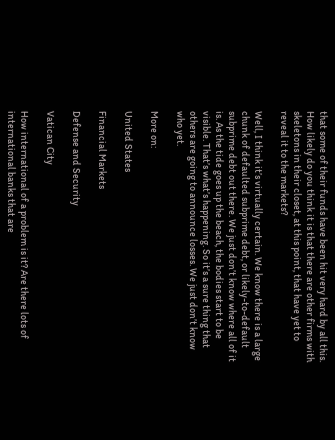that some of their funds have been hit very hard by all this. How likely do you think it is that there are other firms with skeletons in their closet, at this point, that have yet to reveal it to the markets?

Well, I think it’s virtually certain. We know there is a large chunk of defaulted subprime debt, or likely-to-default subprime debt out there. We just don’t know where all of it is. As the tide goes up the beach, the bodies start to be visible. That’s what’s happening. So it’s a sure thing that others are going to announce losses. We just don’t know who yet.

More on:

United States

Financial Markets

Defense and Security

Vatican City

How international of a problem is it? Are there lots of international banks that are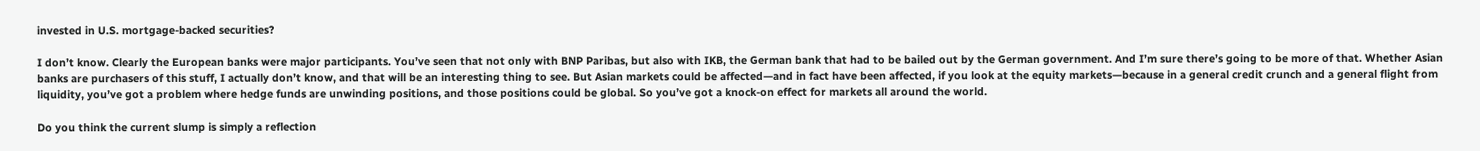invested in U.S. mortgage-backed securities?

I don’t know. Clearly the European banks were major participants. You’ve seen that not only with BNP Paribas, but also with IKB, the German bank that had to be bailed out by the German government. And I’m sure there’s going to be more of that. Whether Asian banks are purchasers of this stuff, I actually don’t know, and that will be an interesting thing to see. But Asian markets could be affected—and in fact have been affected, if you look at the equity markets—because in a general credit crunch and a general flight from liquidity, you’ve got a problem where hedge funds are unwinding positions, and those positions could be global. So you’ve got a knock-on effect for markets all around the world.

Do you think the current slump is simply a reflection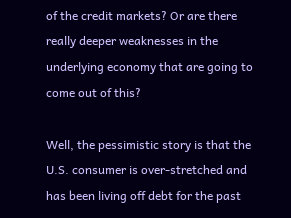of the credit markets? Or are there really deeper weaknesses in the underlying economy that are going to come out of this?

Well, the pessimistic story is that the U.S. consumer is over-stretched and has been living off debt for the past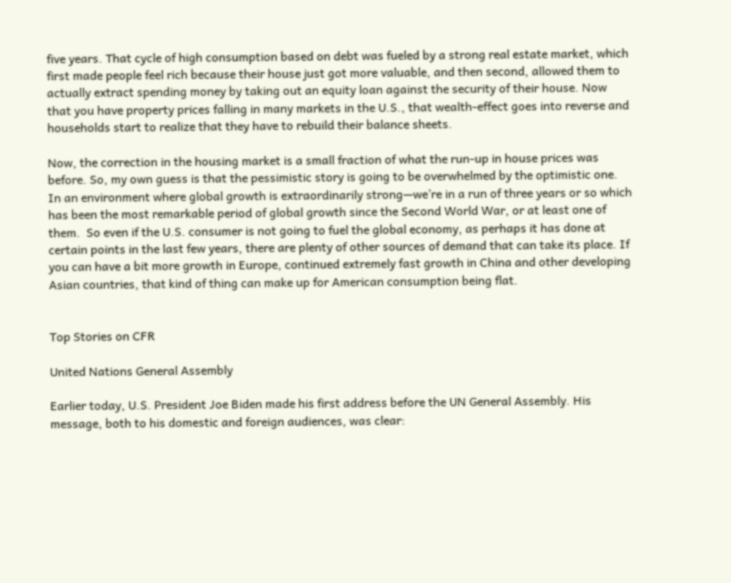five years. That cycle of high consumption based on debt was fueled by a strong real estate market, which first made people feel rich because their house just got more valuable, and then second, allowed them to actually extract spending money by taking out an equity loan against the security of their house. Now that you have property prices falling in many markets in the U.S., that wealth-effect goes into reverse and households start to realize that they have to rebuild their balance sheets.

Now, the correction in the housing market is a small fraction of what the run-up in house prices was before. So, my own guess is that the pessimistic story is going to be overwhelmed by the optimistic one. In an environment where global growth is extraordinarily strong—we’re in a run of three years or so which has been the most remarkable period of global growth since the Second World War, or at least one of them.  So even if the U.S. consumer is not going to fuel the global economy, as perhaps it has done at certain points in the last few years, there are plenty of other sources of demand that can take its place. If you can have a bit more growth in Europe, continued extremely fast growth in China and other developing Asian countries, that kind of thing can make up for American consumption being flat.


Top Stories on CFR

United Nations General Assembly

Earlier today, U.S. President Joe Biden made his first address before the UN General Assembly. His message, both to his domestic and foreign audiences, was clear: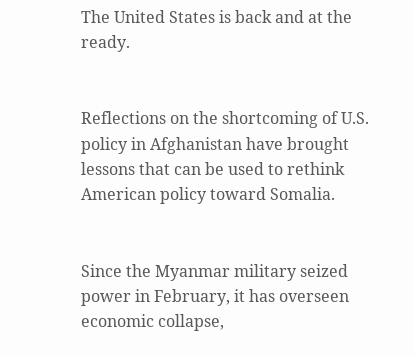The United States is back and at the ready.


Reflections on the shortcoming of U.S. policy in Afghanistan have brought lessons that can be used to rethink American policy toward Somalia.


Since the Myanmar military seized power in February, it has overseen economic collapse,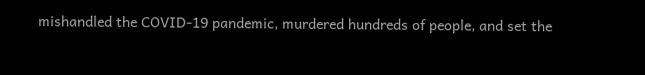mishandled the COVID-19 pandemic, murdered hundreds of people, and set the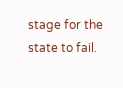stage for the state to fail.